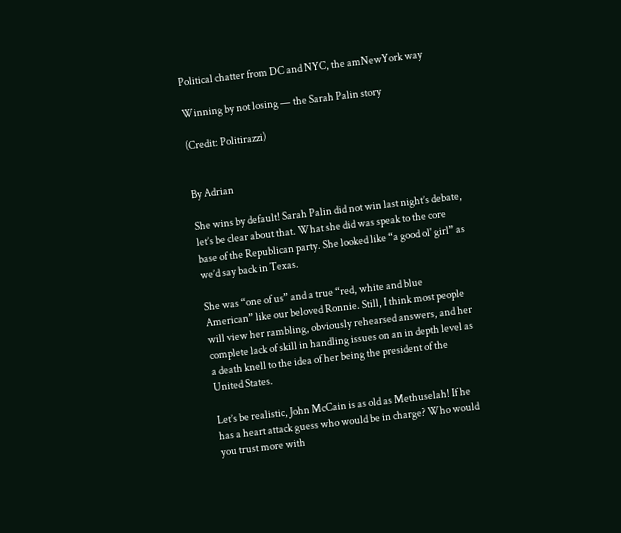Political chatter from DC and NYC, the amNewYork way

Winning by not losing — the Sarah Palin story

(Credit: Politirazzi)


By Adrian

She wins by default! Sarah Palin did not win last night’s debate, let’s be clear about that. What she did was speak to the core base of the Republican party. She looked like “a good ol' girl” as we’d say back in Texas.

She was “one of us” and a true “red, white and blue American” like our beloved Ronnie. Still, I think most people will view her rambling, obviously rehearsed answers, and her complete lack of skill in handling issues on an in depth level as a death knell to the idea of her being the president of the United States.

Let’s be realistic, John McCain is as old as Methuselah! If he has a heart attack guess who would be in charge? Who would you trust more with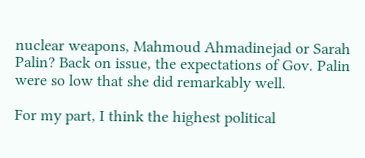nuclear weapons, Mahmoud Ahmadinejad or Sarah Palin? Back on issue, the expectations of Gov. Palin were so low that she did remarkably well.

For my part, I think the highest political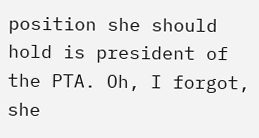position she should hold is president of the PTA. Oh, I forgot, she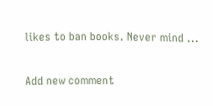likes to ban books. Never mind ...

Add new comment